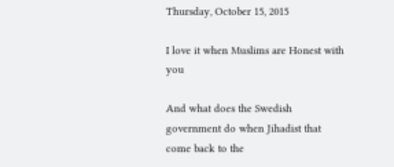Thursday, October 15, 2015

I love it when Muslims are Honest with you

And what does the Swedish government do when Jihadist that come back to the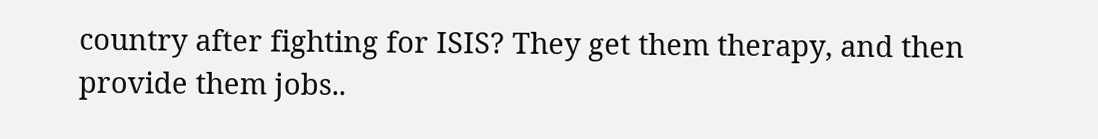country after fighting for ISIS? They get them therapy, and then provide them jobs..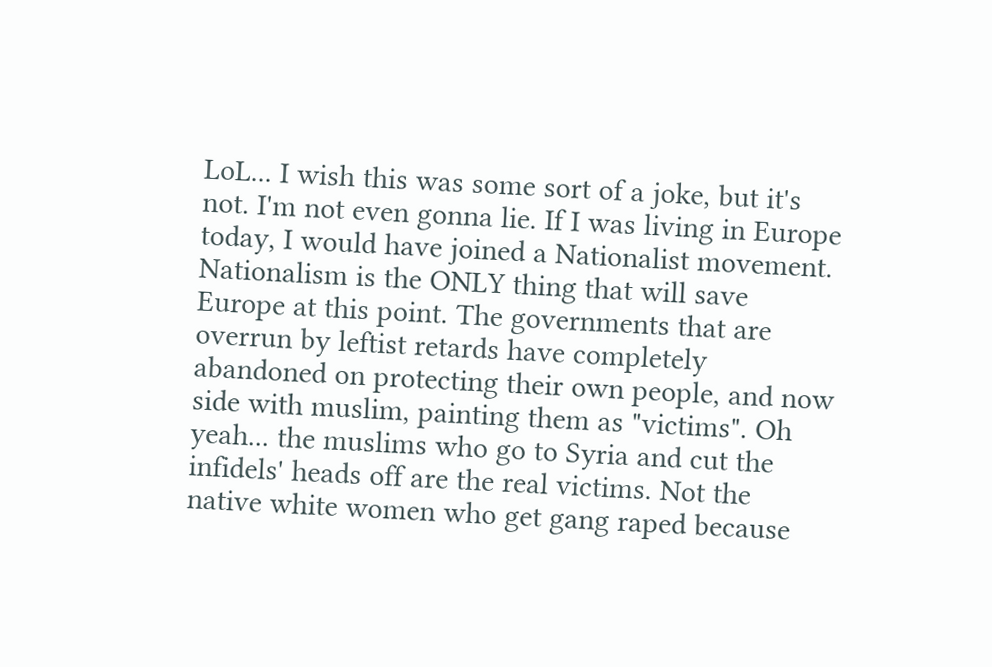LoL... I wish this was some sort of a joke, but it's not. I'm not even gonna lie. If I was living in Europe today, I would have joined a Nationalist movement. Nationalism is the ONLY thing that will save Europe at this point. The governments that are overrun by leftist retards have completely abandoned on protecting their own people, and now side with muslim, painting them as "victims". Oh yeah... the muslims who go to Syria and cut the infidels' heads off are the real victims. Not the native white women who get gang raped because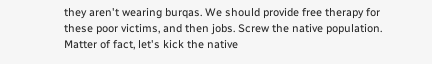they aren't wearing burqas. We should provide free therapy for these poor victims, and then jobs. Screw the native population. Matter of fact, let's kick the native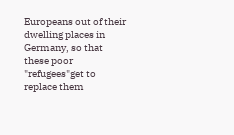Europeans out of their dwelling places in Germany, so that these poor "refugees"get to replace them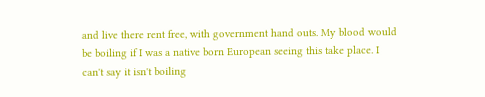and live there rent free, with government hand outs. My blood would be boiling if I was a native born European seeing this take place. I can't say it isn't boiling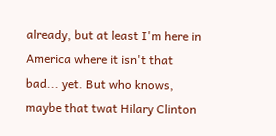already, but at least I'm here in America where it isn't that bad... yet. But who knows, maybe that twat Hilary Clinton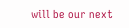will be our next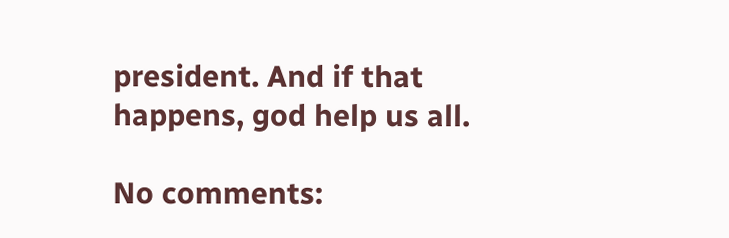president. And if that happens, god help us all.

No comments: